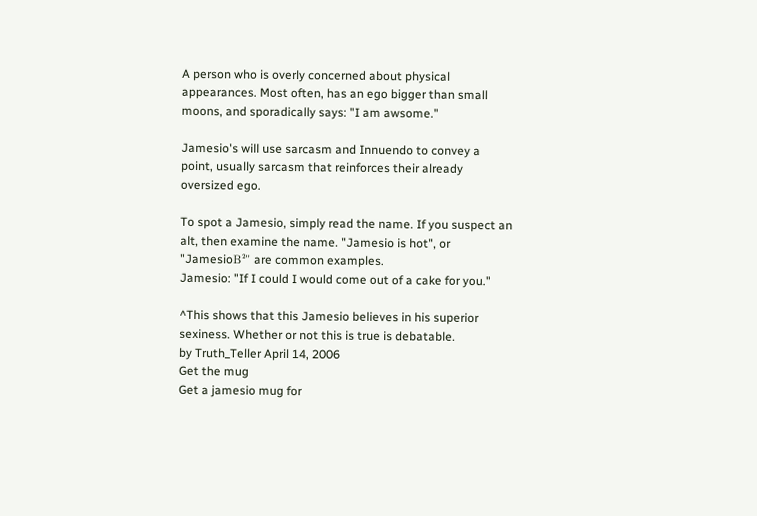A person who is overly concerned about physical appearances. Most often, has an ego bigger than small moons, and sporadically says: "I am awsome."

Jamesio's will use sarcasm and Innuendo to convey a point, usually sarcasm that reinforces their already oversized ego.

To spot a Jamesio, simply read the name. If you suspect an alt, then examine the name. "Jamesio is hot", or "JamesioΒ²" are common examples.
Jamesio: "If I could I would come out of a cake for you."

^This shows that this Jamesio believes in his superior sexiness. Whether or not this is true is debatable.
by Truth_Teller April 14, 2006
Get the mug
Get a jamesio mug for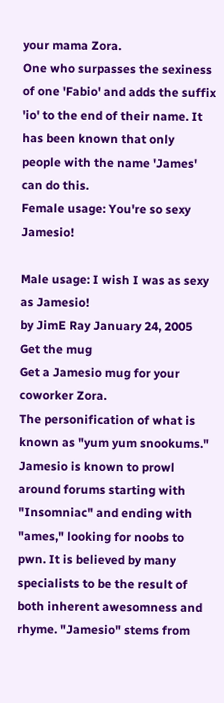your mama Zora.
One who surpasses the sexiness of one 'Fabio' and adds the suffix 'io' to the end of their name. It has been known that only people with the name 'James' can do this.
Female usage: You're so sexy Jamesio!

Male usage: I wish I was as sexy as Jamesio!
by JimE Ray January 24, 2005
Get the mug
Get a Jamesio mug for your coworker Zora.
The personification of what is known as "yum yum snookums." Jamesio is known to prowl around forums starting with "Insomniac" and ending with "ames," looking for noobs to pwn. It is believed by many specialists to be the result of both inherent awesomness and rhyme. "Jamesio" stems from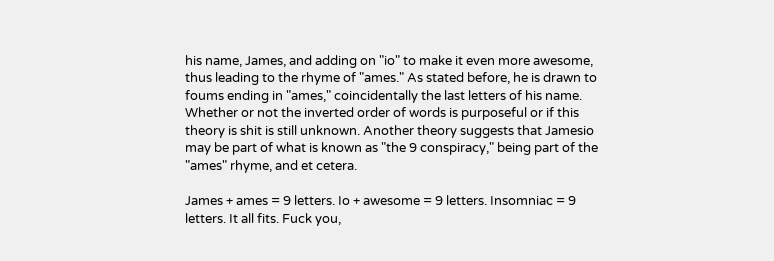his name, James, and adding on "io" to make it even more awesome, thus leading to the rhyme of "ames." As stated before, he is drawn to foums ending in "ames," coincidentally the last letters of his name. Whether or not the inverted order of words is purposeful or if this theory is shit is still unknown. Another theory suggests that Jamesio may be part of what is known as "the 9 conspiracy," being part of the "ames" rhyme, and et cetera.

James + ames = 9 letters. Io + awesome = 9 letters. Insomniac = 9 letters. It all fits. Fuck you,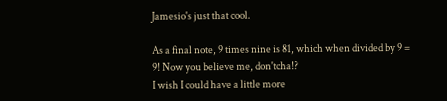Jamesio's just that cool.

As a final note, 9 times nine is 81, which when divided by 9 = 9! Now you believe me, don'tcha!?
I wish I could have a little more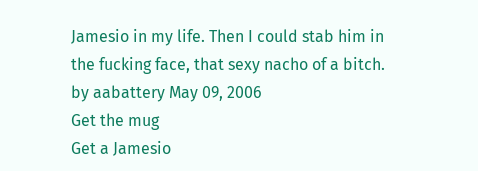Jamesio in my life. Then I could stab him in the fucking face, that sexy nacho of a bitch.
by aabattery May 09, 2006
Get the mug
Get a Jamesio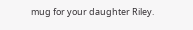mug for your daughter Riley.